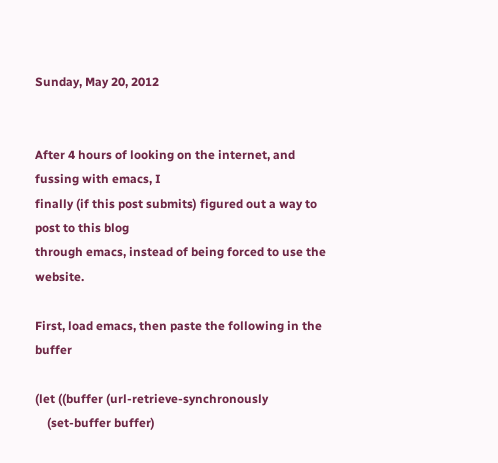Sunday, May 20, 2012


After 4 hours of looking on the internet, and fussing with emacs, I
finally (if this post submits) figured out a way to post to this blog
through emacs, instead of being forced to use the website.

First, load emacs, then paste the following in the buffer

(let ((buffer (url-retrieve-synchronously
    (set-buffer buffer)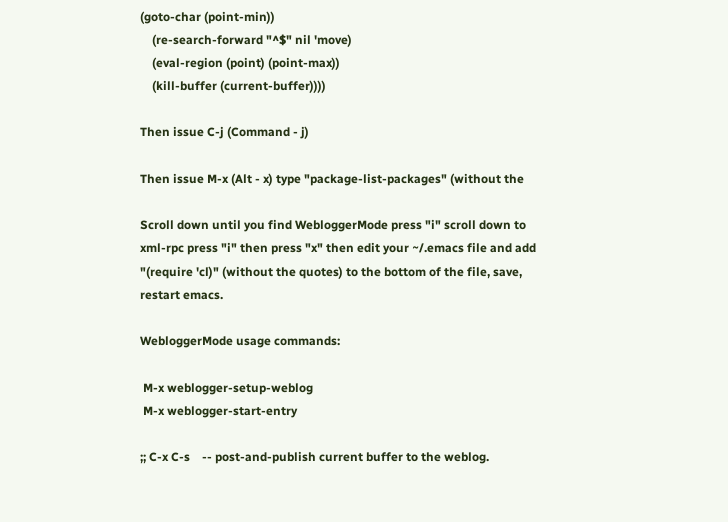(goto-char (point-min))
    (re-search-forward "^$" nil 'move)
    (eval-region (point) (point-max))
    (kill-buffer (current-buffer))))

Then issue C-j (Command - j)

Then issue M-x (Alt - x) type "package-list-packages" (without the

Scroll down until you find WebloggerMode press "i" scroll down to
xml-rpc press "i" then press "x" then edit your ~/.emacs file and add
"(require 'cl)" (without the quotes) to the bottom of the file, save,
restart emacs.

WebloggerMode usage commands:

 M-x weblogger-setup-weblog
 M-x weblogger-start-entry

;; C-x C-s    -- post-and-publish current buffer to the weblog.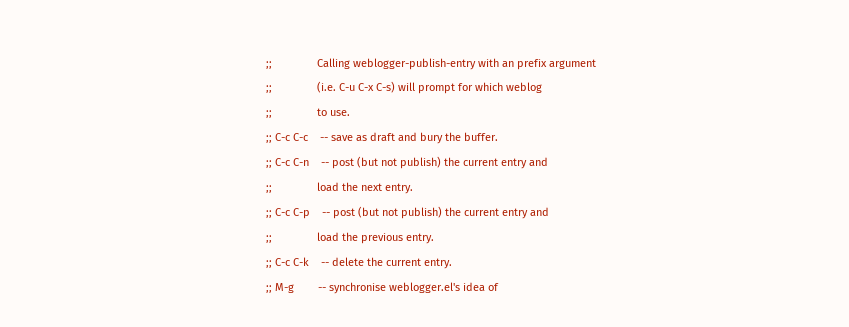;;               Calling weblogger-publish-entry with an prefix argument
;;               (i.e. C-u C-x C-s) will prompt for which weblog
;;               to use.
;; C-c C-c    -- save as draft and bury the buffer.
;; C-c C-n    -- post (but not publish) the current entry and
;;               load the next entry.
;; C-c C-p    -- post (but not publish) the current entry and
;;               load the previous entry.
;; C-c C-k    -- delete the current entry.
;; M-g        -- synchronise weblogger.el's idea of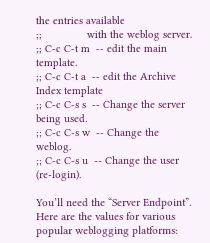the entries available
;;               with the weblog server.
;; C-c C-t m  -- edit the main template.
;; C-c C-t a  -- edit the Archive Index template
;; C-c C-s s  -- Change the server being used.
;; C-c C-s w  -- Change the weblog.
;; C-c C-s u  -- Change the user (re-login).

You’ll need the “Server Endpoint”. Here are the values for various popular weblogging platforms: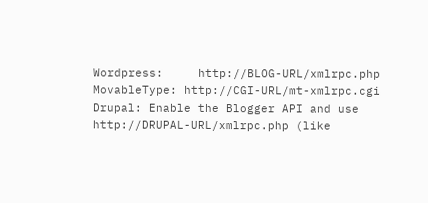Wordpress:     http://BLOG-URL/xmlrpc.php
MovableType: http://CGI-URL/mt-xmlrpc.cgi
Drupal: Enable the Blogger API and use http://DRUPAL-URL/xmlrpc.php (like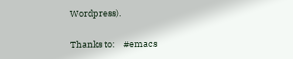Wordpress).

Thanks to:    #emacs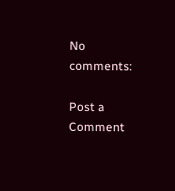No comments:

Post a Comment